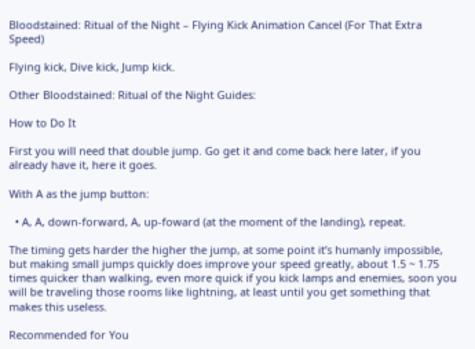Bloodstained: Ritual of the Night – Flying Kick Animation Cancel (For That Extra Speed)

Flying kick, Dive kick, Jump kick.

Other Bloodstained: Ritual of the Night Guides:

How to Do It

First you will need that double jump. Go get it and come back here later, if you already have it, here it goes.

With A as the jump button:

  • A, A, down-forward, A, up-foward (at the moment of the landing), repeat.

The timing gets harder the higher the jump, at some point it’s humanly impossible, but making small jumps quickly does improve your speed greatly, about 1.5 ~ 1.75 times quicker than walking, even more quick if you kick lamps and enemies, soon you will be traveling those rooms like lightning, at least until you get something that makes this useless.

Recommended for You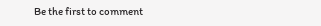Be the first to comment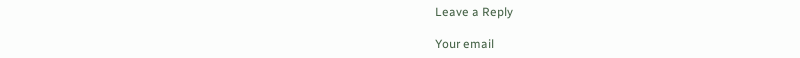Leave a Reply

Your email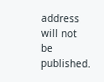address will not be published.